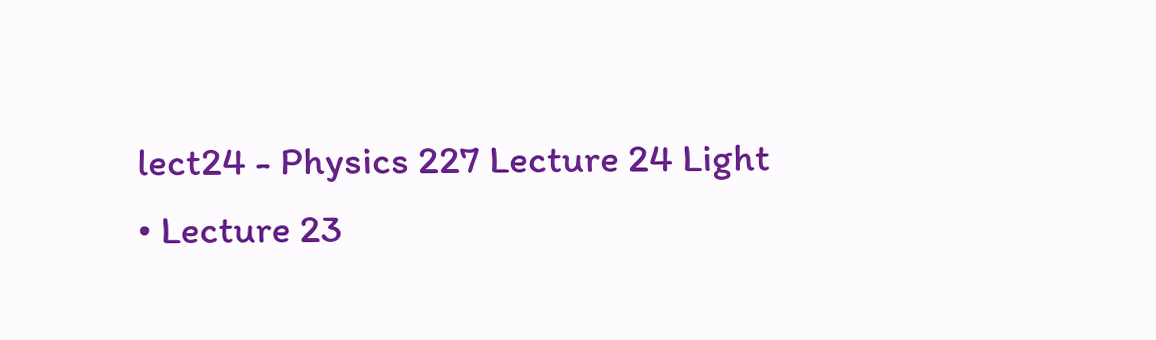lect24 - Physics 227 Lecture 24 Light • Lecture 23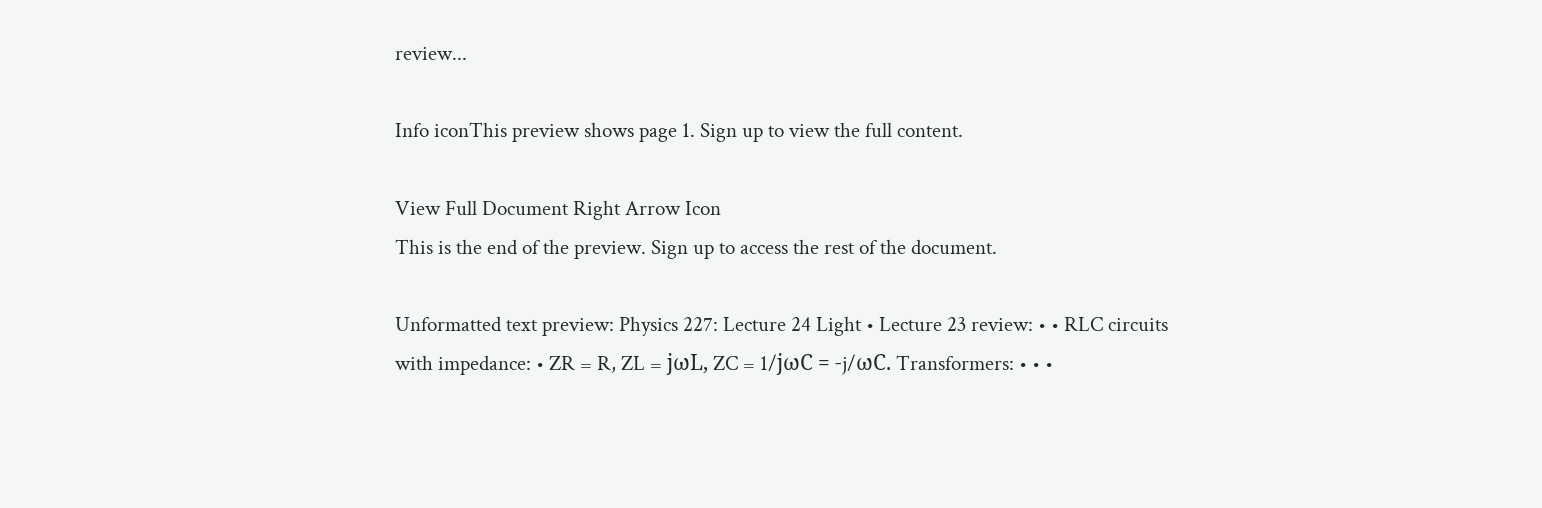review...

Info iconThis preview shows page 1. Sign up to view the full content.

View Full Document Right Arrow Icon
This is the end of the preview. Sign up to access the rest of the document.

Unformatted text preview: Physics 227: Lecture 24 Light • Lecture 23 review: • • RLC circuits with impedance: • ZR = R, ZL = jωL, ZC = 1/jωC = -j/ωC. Transformers: • • •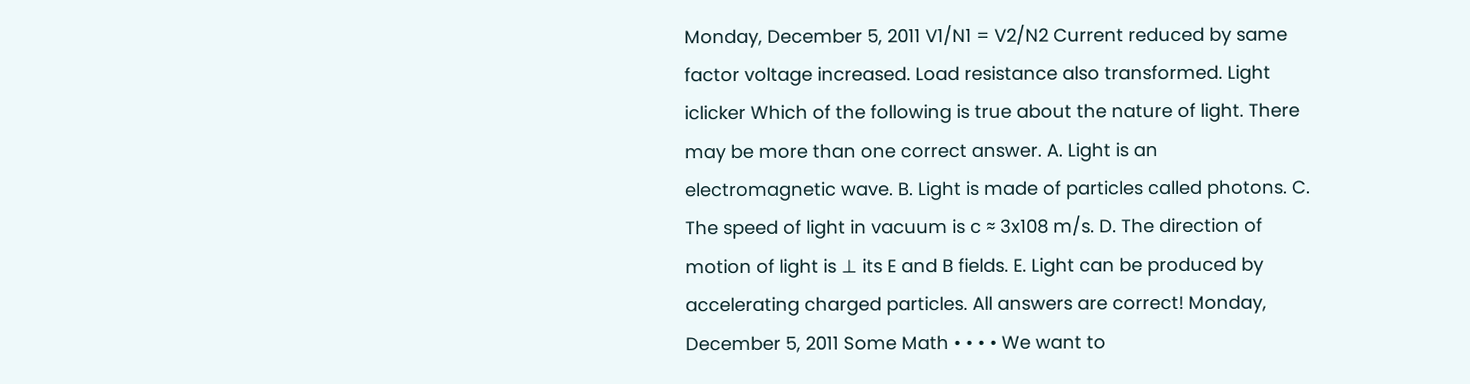Monday, December 5, 2011 V1/N1 = V2/N2 Current reduced by same factor voltage increased. Load resistance also transformed. Light iclicker Which of the following is true about the nature of light. There may be more than one correct answer. A. Light is an electromagnetic wave. B. Light is made of particles called photons. C. The speed of light in vacuum is c ≈ 3x108 m/s. D. The direction of motion of light is ⊥ its E and B fields. E. Light can be produced by accelerating charged particles. All answers are correct! Monday, December 5, 2011 Some Math • • • • We want to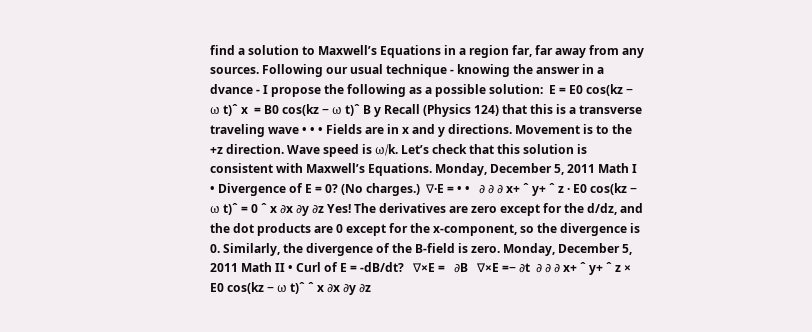find a solution to Maxwell’s Equations in a region far, far away from any sources. Following our usual technique - knowing the answer in a dvance - I propose the following as a possible solution:  E = E0 cos(kz − ω t)ˆ x  = B0 cos(kz − ω t)ˆ B y Recall (Physics 124) that this is a transverse traveling wave • • • Fields are in x and y directions. Movement is to the +z direction. Wave speed is ω/k. Let’s check that this solution is consistent with Maxwell’s Equations. Monday, December 5, 2011 Math I • Divergence of E = 0? (No charges.)  ∇·E = • •   ∂ ∂ ∂ x+ ˆ y+ ˆ z · E0 cos(kz − ω t)ˆ = 0 ˆ x ∂x ∂y ∂z Yes! The derivatives are zero except for the d/dz, and the dot products are 0 except for the x-component, so the divergence is 0. Similarly, the divergence of the B-field is zero. Monday, December 5, 2011 Math II • Curl of E = -dB/dt?   ∇×E =   ∂B   ∇×E =− ∂t  ∂ ∂ ∂ x+ ˆ y+ ˆ z × E0 cos(kz − ω t)ˆ ˆ x ∂x ∂y ∂z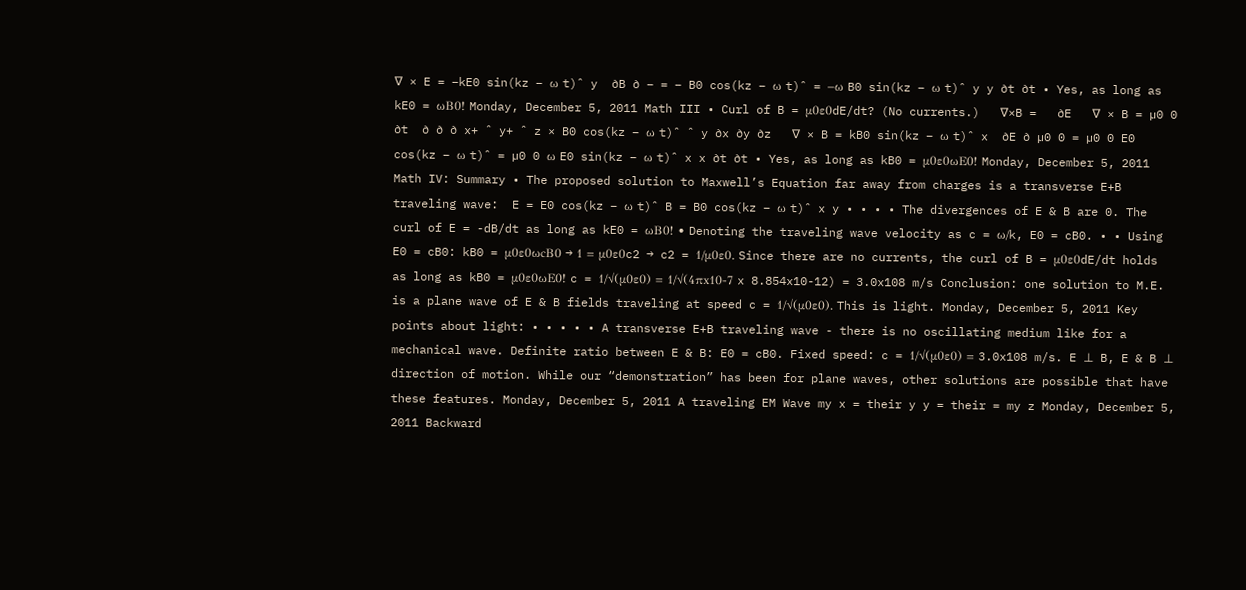∇ × E = −kE0 sin(kz − ω t)ˆ y  ∂B ∂ − = − B0 cos(kz − ω t)ˆ = −ω B0 sin(kz − ω t)ˆ y y ∂t ∂t • Yes, as long as kE0 = ωB0! Monday, December 5, 2011 Math III • Curl of B = μ0ε0dE/dt? (No currents.)   ∇×B =   ∂E   ∇ × B = µ0 0 ∂t  ∂ ∂ ∂ x+ ˆ y+ ˆ z × B0 cos(kz − ω t)ˆ ˆ y ∂x ∂y ∂z   ∇ × B = kB0 sin(kz − ω t)ˆ x  ∂E ∂ µ0 0 = µ0 0 E0 cos(kz − ω t)ˆ = µ0 0 ω E0 sin(kz − ω t)ˆ x x ∂t ∂t • Yes, as long as kB0 = μ0ε0ωE0! Monday, December 5, 2011 Math IV: Summary • The proposed solution to Maxwell’s Equation far away from charges is a transverse E+B traveling wave:  E = E0 cos(kz − ω t)ˆ B = B0 cos(kz − ω t)ˆ x y • • • • The divergences of E & B are 0. The curl of E = -dB/dt as long as kE0 = ωB0! • Denoting the traveling wave velocity as c = ω/k, E0 = cB0. • • Using E0 = cB0: kB0 = μ0ε0ωcB0 → 1 = μ0ε0c2 → c2 = 1/μ0ε0. Since there are no currents, the curl of B = μ0ε0dE/dt holds as long as kB0 = μ0ε0ωE0! c = 1/√(μ0ε0) = 1/√(4πx10-7 x 8.854x10-12) = 3.0x108 m/s Conclusion: one solution to M.E. is a plane wave of E & B fields traveling at speed c = 1/√(μ0ε0). This is light. Monday, December 5, 2011 Key points about light: • • • • • A transverse E+B traveling wave - there is no oscillating medium like for a mechanical wave. Definite ratio between E & B: E0 = cB0. Fixed speed: c = 1/√(μ0ε0) = 3.0x108 m/s. E ⊥ B, E & B ⊥ direction of motion. While our “demonstration” has been for plane waves, other solutions are possible that have these features. Monday, December 5, 2011 A traveling EM Wave my x = their y y = their = my z Monday, December 5, 2011 Backward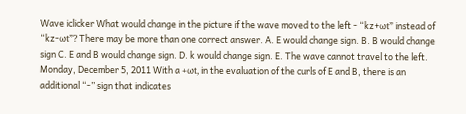Wave iclicker What would change in the picture if the wave moved to the left - “kz+ωt” instead of “kz-ωt”? There may be more than one correct answer. A. E would change sign. B. B would change sign C. E and B would change sign. D. k would change sign. E. The wave cannot travel to the left. Monday, December 5, 2011 With a +ωt, in the evaluation of the curls of E and B, there is an additional “-” sign that indicates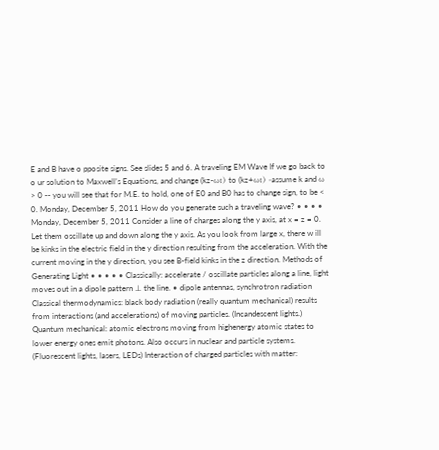E and B have o pposite signs. See slides 5 and 6. A traveling EM Wave If we go back to o ur solution to Maxwell’s Equations, and change (kz-ωt) to (kz+ωt) -assume k and ω > 0 -- you will see that for M.E. to hold, one of E0 and B0 has to change sign, to be < 0. Monday, December 5, 2011 How do you generate such a traveling wave? • • • • Monday, December 5, 2011 Consider a line of charges along the y axis, at x = z = 0. Let them oscillate up and down along the y axis. As you look from large x, there w ill be kinks in the electric field in the y direction resulting from the acceleration. With the current moving in the y direction, you see B-field kinks in the z direction. Methods of Generating Light • • • • • Classically: accelerate / oscillate particles along a line, light moves out in a dipole pattern ⊥ the line. • dipole antennas, synchrotron radiation Classical thermodynamics: black body radiation (really quantum mechanical) results from interactions (and accelerations) of moving particles. (Incandescent lights.) Quantum mechanical: atomic electrons moving from highenergy atomic states to lower energy ones emit photons. Also occurs in nuclear and particle systems. (Fluorescent lights, lasers, LEDs) Interaction of charged particles with matter: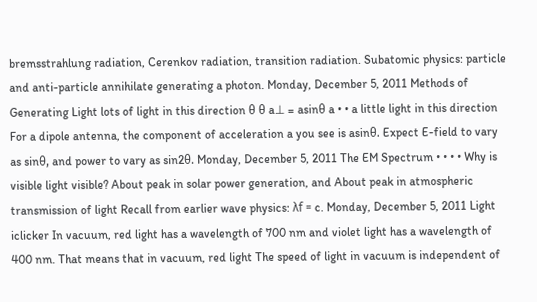bremsstrahlung radiation, Cerenkov radiation, transition radiation. Subatomic physics: particle and anti-particle annihilate generating a photon. Monday, December 5, 2011 Methods of Generating Light lots of light in this direction θ θ a⊥ = asinθ a • • a little light in this direction For a dipole antenna, the component of acceleration a you see is asinθ. Expect E-field to vary as sinθ, and power to vary as sin2θ. Monday, December 5, 2011 The EM Spectrum • • • • Why is visible light visible? About peak in solar power generation, and About peak in atmospheric transmission of light Recall from earlier wave physics: λf = c. Monday, December 5, 2011 Light iclicker In vacuum, red light has a wavelength of 700 nm and violet light has a wavelength of 400 nm. That means that in vacuum, red light The speed of light in vacuum is independent of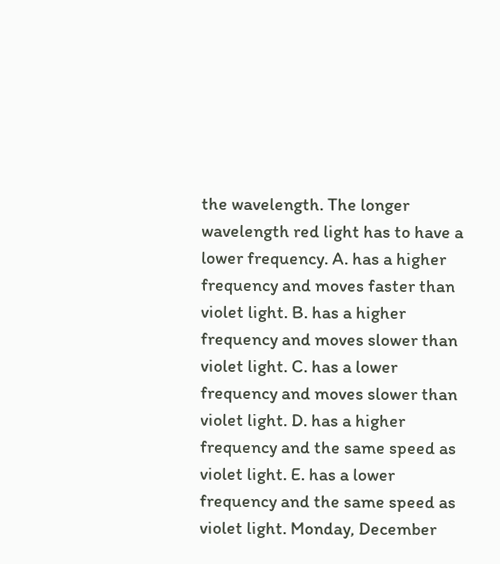the wavelength. The longer wavelength red light has to have a lower frequency. A. has a higher frequency and moves faster than violet light. B. has a higher frequency and moves slower than violet light. C. has a lower frequency and moves slower than violet light. D. has a higher frequency and the same speed as violet light. E. has a lower frequency and the same speed as violet light. Monday, December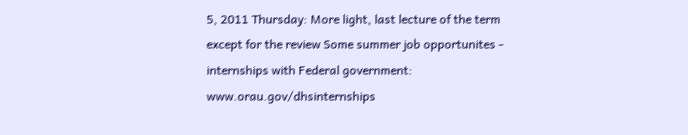5, 2011 Thursday: More light, last lecture of the term except for the review Some summer job opportunites - internships with Federal government: www.orau.gov/dhsinternships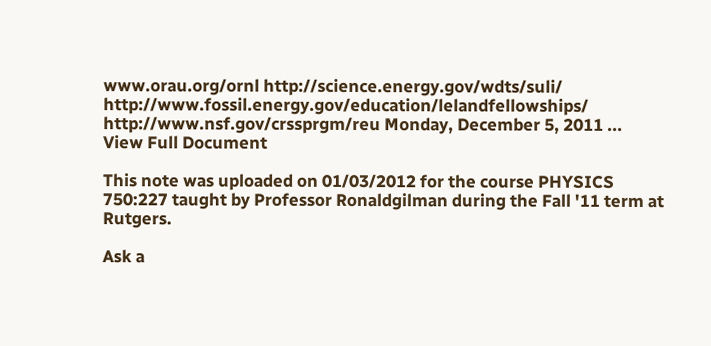www.orau.org/ornl http://science.energy.gov/wdts/suli/ http://www.fossil.energy.gov/education/lelandfellowships/ http://www.nsf.gov/crssprgm/reu Monday, December 5, 2011 ...
View Full Document

This note was uploaded on 01/03/2012 for the course PHYSICS 750:227 taught by Professor Ronaldgilman during the Fall '11 term at Rutgers.

Ask a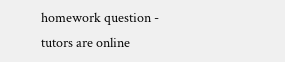homework question - tutors are online